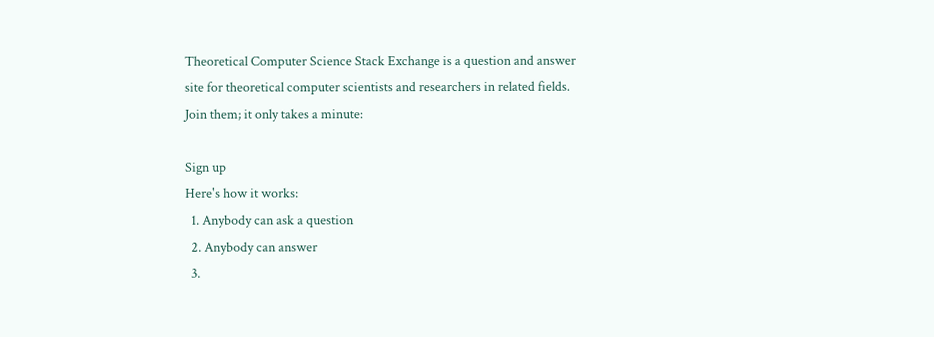Theoretical Computer Science Stack Exchange is a question and answer site for theoretical computer scientists and researchers in related fields. Join them; it only takes a minute:

Sign up
Here's how it works:
  1. Anybody can ask a question
  2. Anybody can answer
  3.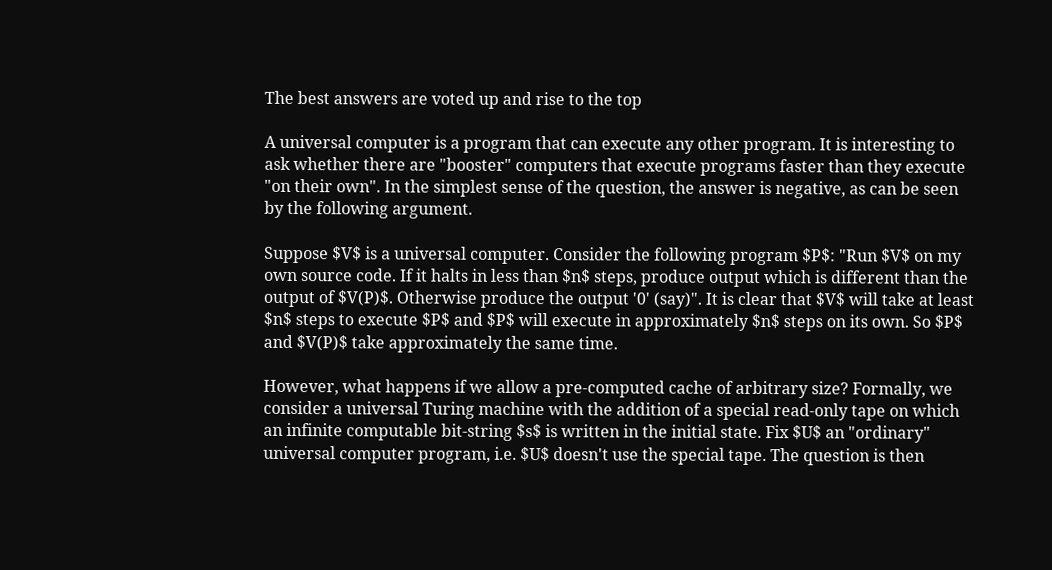The best answers are voted up and rise to the top

A universal computer is a program that can execute any other program. It is interesting to ask whether there are "booster" computers that execute programs faster than they execute "on their own". In the simplest sense of the question, the answer is negative, as can be seen by the following argument.

Suppose $V$ is a universal computer. Consider the following program $P$: "Run $V$ on my own source code. If it halts in less than $n$ steps, produce output which is different than the output of $V(P)$. Otherwise produce the output '0' (say)". It is clear that $V$ will take at least $n$ steps to execute $P$ and $P$ will execute in approximately $n$ steps on its own. So $P$ and $V(P)$ take approximately the same time.

However, what happens if we allow a pre-computed cache of arbitrary size? Formally, we consider a universal Turing machine with the addition of a special read-only tape on which an infinite computable bit-string $s$ is written in the initial state. Fix $U$ an "ordinary" universal computer program, i.e. $U$ doesn't use the special tape. The question is then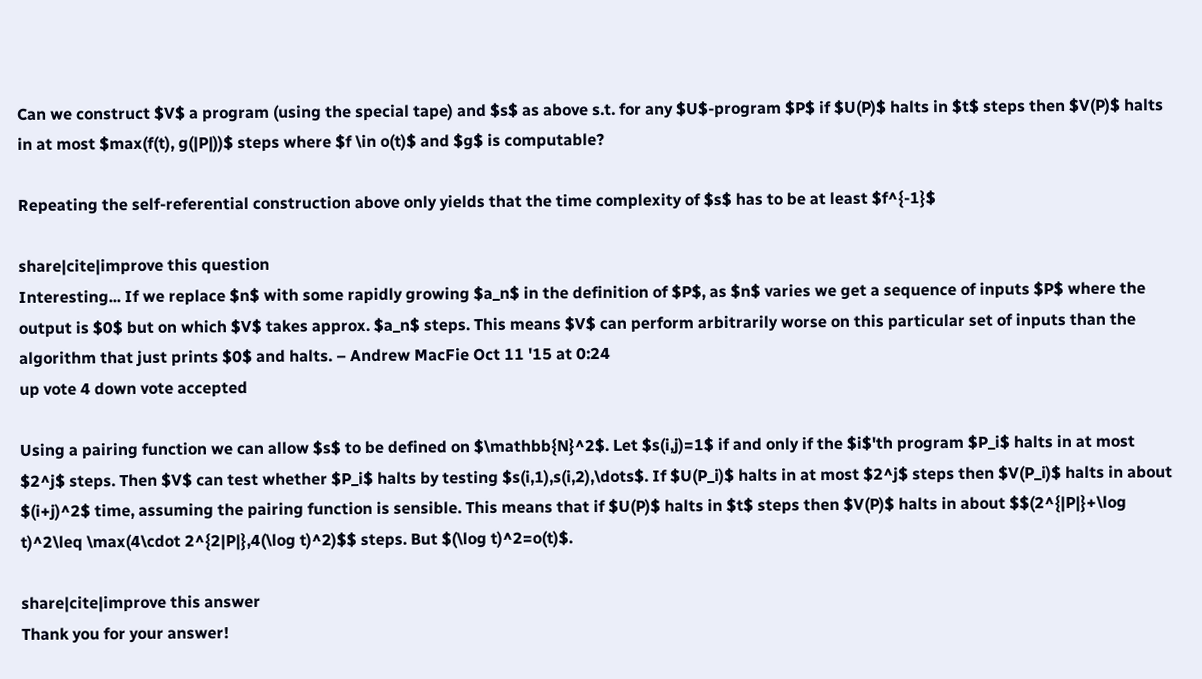Can we construct $V$ a program (using the special tape) and $s$ as above s.t. for any $U$-program $P$ if $U(P)$ halts in $t$ steps then $V(P)$ halts in at most $max(f(t), g(|P|))$ steps where $f \in o(t)$ and $g$ is computable?

Repeating the self-referential construction above only yields that the time complexity of $s$ has to be at least $f^{-1}$

share|cite|improve this question
Interesting... If we replace $n$ with some rapidly growing $a_n$ in the definition of $P$, as $n$ varies we get a sequence of inputs $P$ where the output is $0$ but on which $V$ takes approx. $a_n$ steps. This means $V$ can perform arbitrarily worse on this particular set of inputs than the algorithm that just prints $0$ and halts. – Andrew MacFie Oct 11 '15 at 0:24
up vote 4 down vote accepted

Using a pairing function we can allow $s$ to be defined on $\mathbb{N}^2$. Let $s(i,j)=1$ if and only if the $i$'th program $P_i$ halts in at most $2^j$ steps. Then $V$ can test whether $P_i$ halts by testing $s(i,1),s(i,2),\dots$. If $U(P_i)$ halts in at most $2^j$ steps then $V(P_i)$ halts in about $(i+j)^2$ time, assuming the pairing function is sensible. This means that if $U(P)$ halts in $t$ steps then $V(P)$ halts in about $$(2^{|P|}+\log t)^2\leq \max(4\cdot 2^{2|P|},4(\log t)^2)$$ steps. But $(\log t)^2=o(t)$.

share|cite|improve this answer
Thank you for your answer!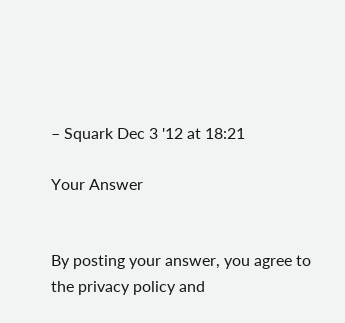– Squark Dec 3 '12 at 18:21

Your Answer


By posting your answer, you agree to the privacy policy and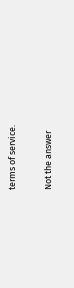terms of service.

Not the answer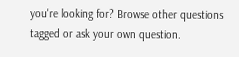you're looking for? Browse other questions tagged or ask your own question.